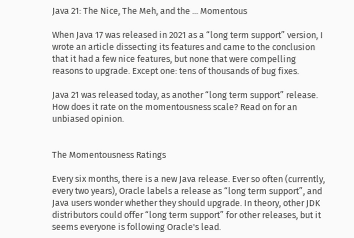Java 21: The Nice, The Meh, and the ... Momentous

When Java 17 was released in 2021 as a “long term support” version, I wrote an article dissecting its features and came to the conclusion that it had a few nice features, but none that were compelling reasons to upgrade. Except one: tens of thousands of bug fixes.

Java 21 was released today, as another “long term support” release. How does it rate on the momentousness scale? Read on for an unbiased opinion.


The Momentousness Ratings

Every six months, there is a new Java release. Ever so often (currently, every two years), Oracle labels a release as “long term support”, and Java users wonder whether they should upgrade. In theory, other JDK distributors could offer “long term support” for other releases, but it seems everyone is following Oracle's lead.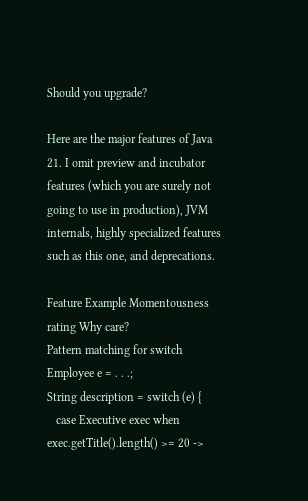Should you upgrade?

Here are the major features of Java 21. I omit preview and incubator features (which you are surely not going to use in production), JVM internals, highly specialized features such as this one, and deprecations.

Feature Example Momentousness rating Why care?
Pattern matching for switch
Employee e = . . .;
String description = switch (e) {
   case Executive exec when exec.getTitle().length() >= 20 ->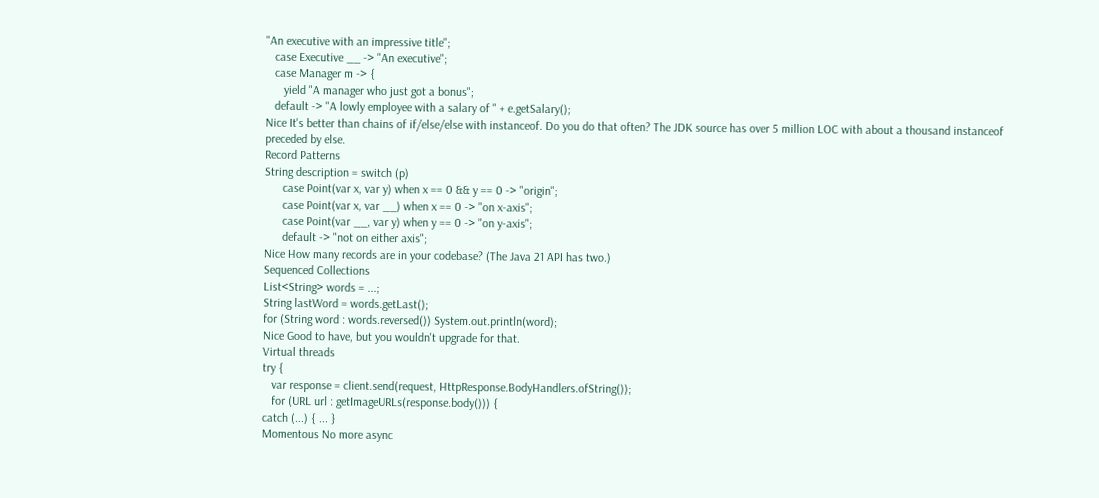"An executive with an impressive title";
   case Executive __ -> "An executive";
   case Manager m -> {
      yield "A manager who just got a bonus";
   default -> "A lowly employee with a salary of " + e.getSalary();
Nice It's better than chains of if/else/else with instanceof. Do you do that often? The JDK source has over 5 million LOC with about a thousand instanceof preceded by else.
Record Patterns
String description = switch (p)
      case Point(var x, var y) when x == 0 && y == 0 -> "origin";
      case Point(var x, var __) when x == 0 -> "on x-axis";
      case Point(var __, var y) when y == 0 -> "on y-axis";
      default -> "not on either axis";
Nice How many records are in your codebase? (The Java 21 API has two.)
Sequenced Collections
List<String> words = ...;
String lastWord = words.getLast();
for (String word : words.reversed()) System.out.println(word);
Nice Good to have, but you wouldn't upgrade for that.
Virtual threads
try {
   var response = client.send(request, HttpResponse.BodyHandlers.ofString());
   for (URL url : getImageURLs(response.body())) {
catch (...) { ... }
Momentous No more async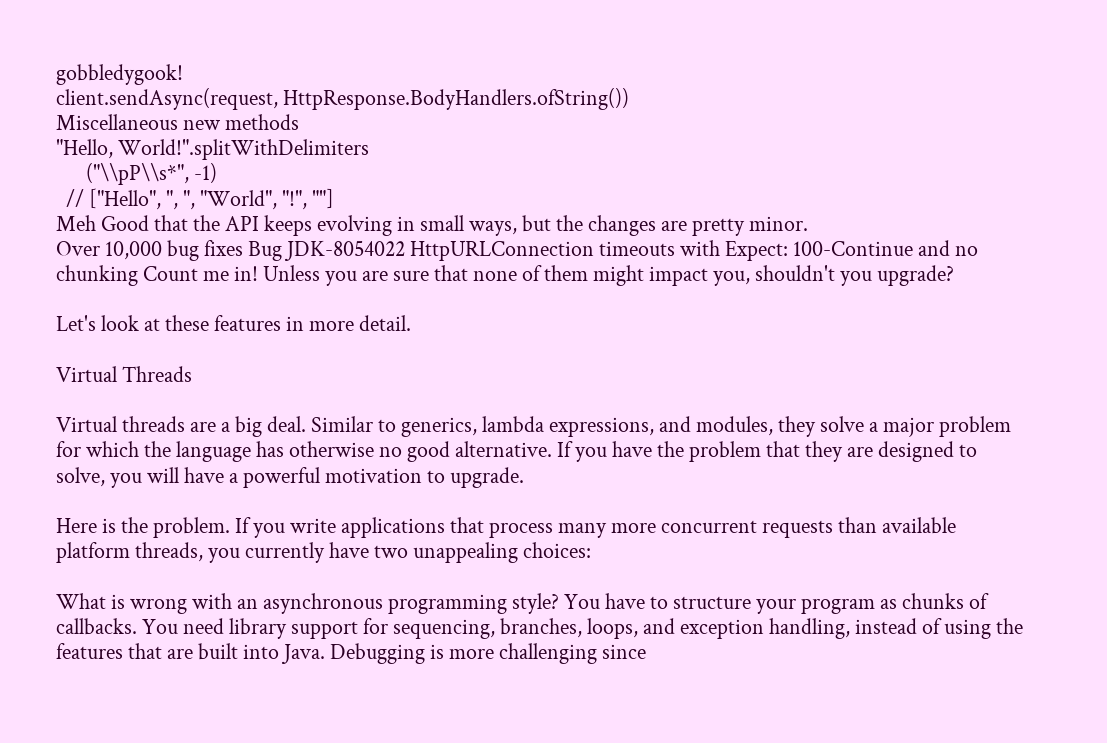gobbledygook!
client.sendAsync(request, HttpResponse.BodyHandlers.ofString())
Miscellaneous new methods
"Hello, World!".splitWithDelimiters
      ("\\pP\\s*", -1)
  // ["Hello", ", ", "World", "!", ""]
Meh Good that the API keeps evolving in small ways, but the changes are pretty minor.
Over 10,000 bug fixes Bug JDK-8054022 HttpURLConnection timeouts with Expect: 100-Continue and no chunking Count me in! Unless you are sure that none of them might impact you, shouldn't you upgrade?

Let's look at these features in more detail.

Virtual Threads

Virtual threads are a big deal. Similar to generics, lambda expressions, and modules, they solve a major problem for which the language has otherwise no good alternative. If you have the problem that they are designed to solve, you will have a powerful motivation to upgrade.

Here is the problem. If you write applications that process many more concurrent requests than available platform threads, you currently have two unappealing choices:

What is wrong with an asynchronous programming style? You have to structure your program as chunks of callbacks. You need library support for sequencing, branches, loops, and exception handling, instead of using the features that are built into Java. Debugging is more challenging since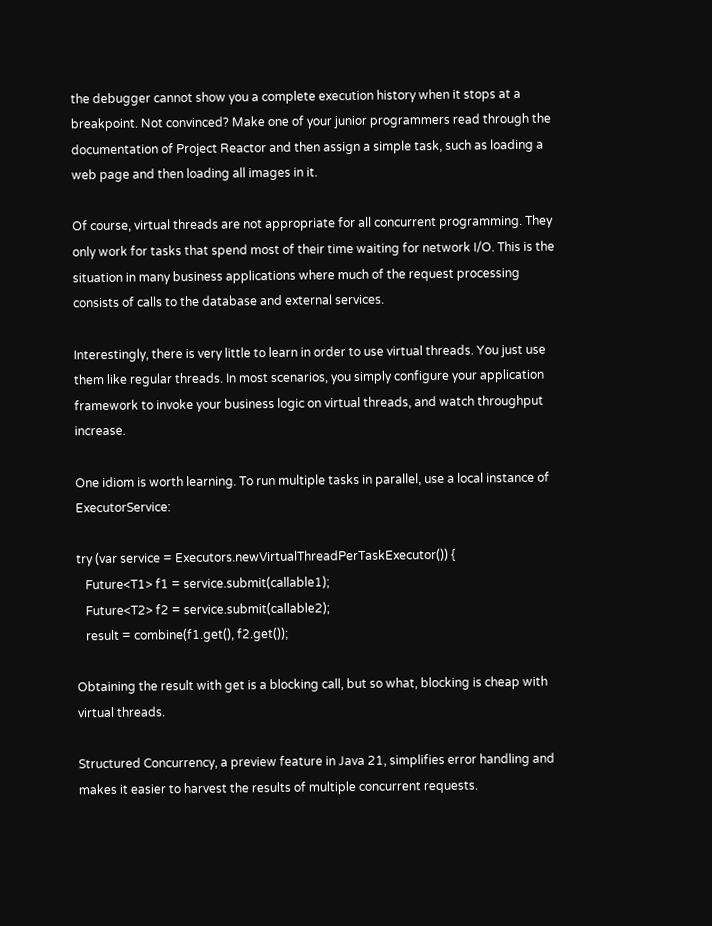the debugger cannot show you a complete execution history when it stops at a breakpoint. Not convinced? Make one of your junior programmers read through the documentation of Project Reactor and then assign a simple task, such as loading a web page and then loading all images in it.

Of course, virtual threads are not appropriate for all concurrent programming. They only work for tasks that spend most of their time waiting for network I/O. This is the situation in many business applications where much of the request processing consists of calls to the database and external services.

Interestingly, there is very little to learn in order to use virtual threads. You just use them like regular threads. In most scenarios, you simply configure your application framework to invoke your business logic on virtual threads, and watch throughput increase.

One idiom is worth learning. To run multiple tasks in parallel, use a local instance of ExecutorService:

try (var service = Executors.newVirtualThreadPerTaskExecutor()) {
   Future<T1> f1 = service.submit(callable1);
   Future<T2> f2 = service.submit(callable2);
   result = combine(f1.get(), f2.get());

Obtaining the result with get is a blocking call, but so what, blocking is cheap with virtual threads.

Structured Concurrency, a preview feature in Java 21, simplifies error handling and makes it easier to harvest the results of multiple concurrent requests.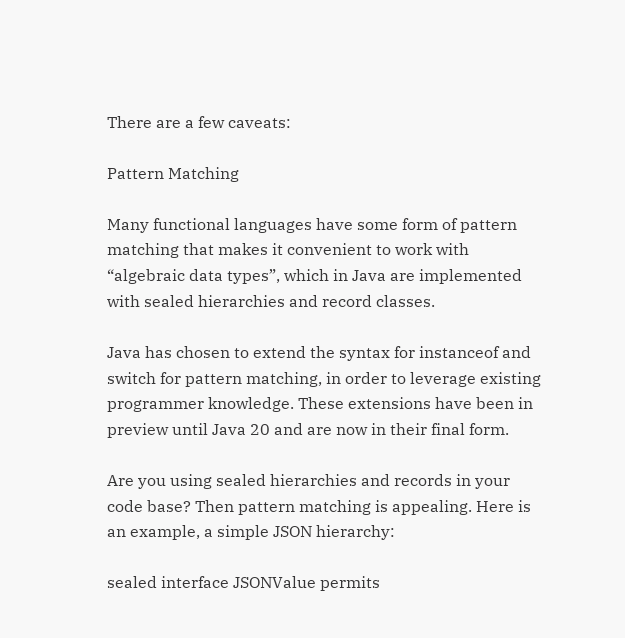There are a few caveats:

Pattern Matching

Many functional languages have some form of pattern matching that makes it convenient to work with “algebraic data types”, which in Java are implemented with sealed hierarchies and record classes.

Java has chosen to extend the syntax for instanceof and switch for pattern matching, in order to leverage existing programmer knowledge. These extensions have been in preview until Java 20 and are now in their final form.

Are you using sealed hierarchies and records in your code base? Then pattern matching is appealing. Here is an example, a simple JSON hierarchy:

sealed interface JSONValue permits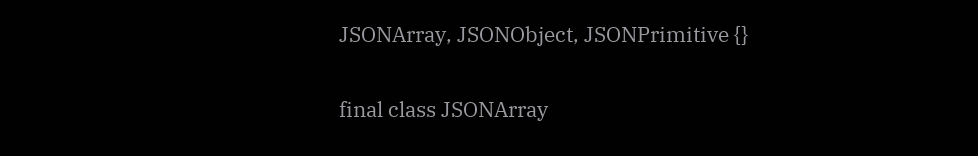JSONArray, JSONObject, JSONPrimitive {}

final class JSONArray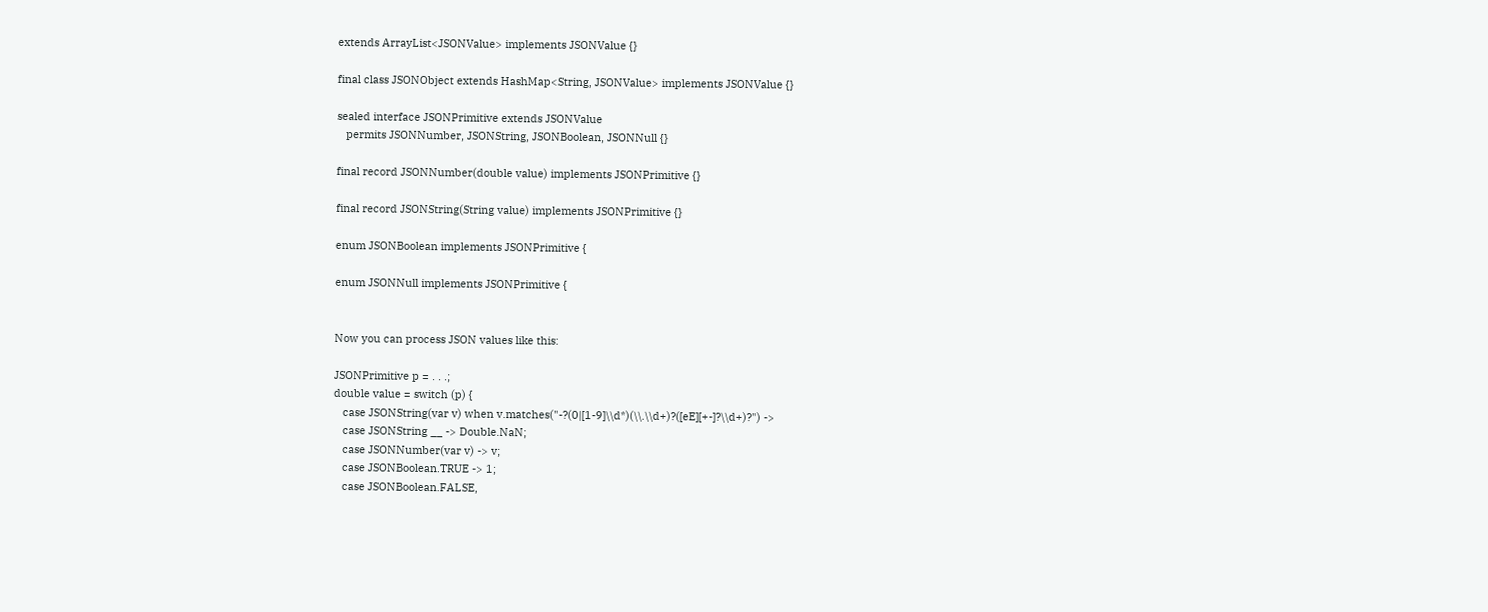extends ArrayList<JSONValue> implements JSONValue {}

final class JSONObject extends HashMap<String, JSONValue> implements JSONValue {}

sealed interface JSONPrimitive extends JSONValue
   permits JSONNumber, JSONString, JSONBoolean, JSONNull {}

final record JSONNumber(double value) implements JSONPrimitive {}

final record JSONString(String value) implements JSONPrimitive {}

enum JSONBoolean implements JSONPrimitive {

enum JSONNull implements JSONPrimitive {


Now you can process JSON values like this:

JSONPrimitive p = . . .;
double value = switch (p) {
   case JSONString(var v) when v.matches("-?(0|[1-9]\\d*)(\\.\\d+)?([eE][+-]?\\d+)?") ->
   case JSONString __ -> Double.NaN;
   case JSONNumber(var v) -> v;
   case JSONBoolean.TRUE -> 1;
   case JSONBoolean.FALSE,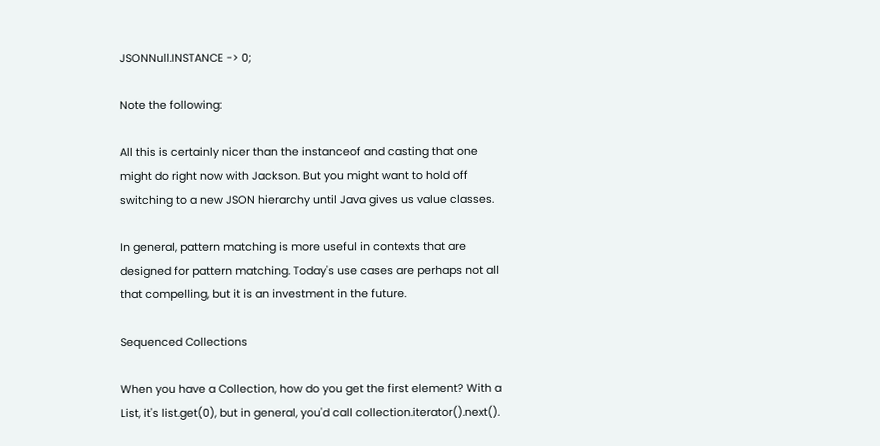JSONNull.INSTANCE -> 0;

Note the following:

All this is certainly nicer than the instanceof and casting that one might do right now with Jackson. But you might want to hold off switching to a new JSON hierarchy until Java gives us value classes.

In general, pattern matching is more useful in contexts that are designed for pattern matching. Today's use cases are perhaps not all that compelling, but it is an investment in the future.

Sequenced Collections

When you have a Collection, how do you get the first element? With a List, it's list.get(0), but in general, you'd call collection.iterator().next().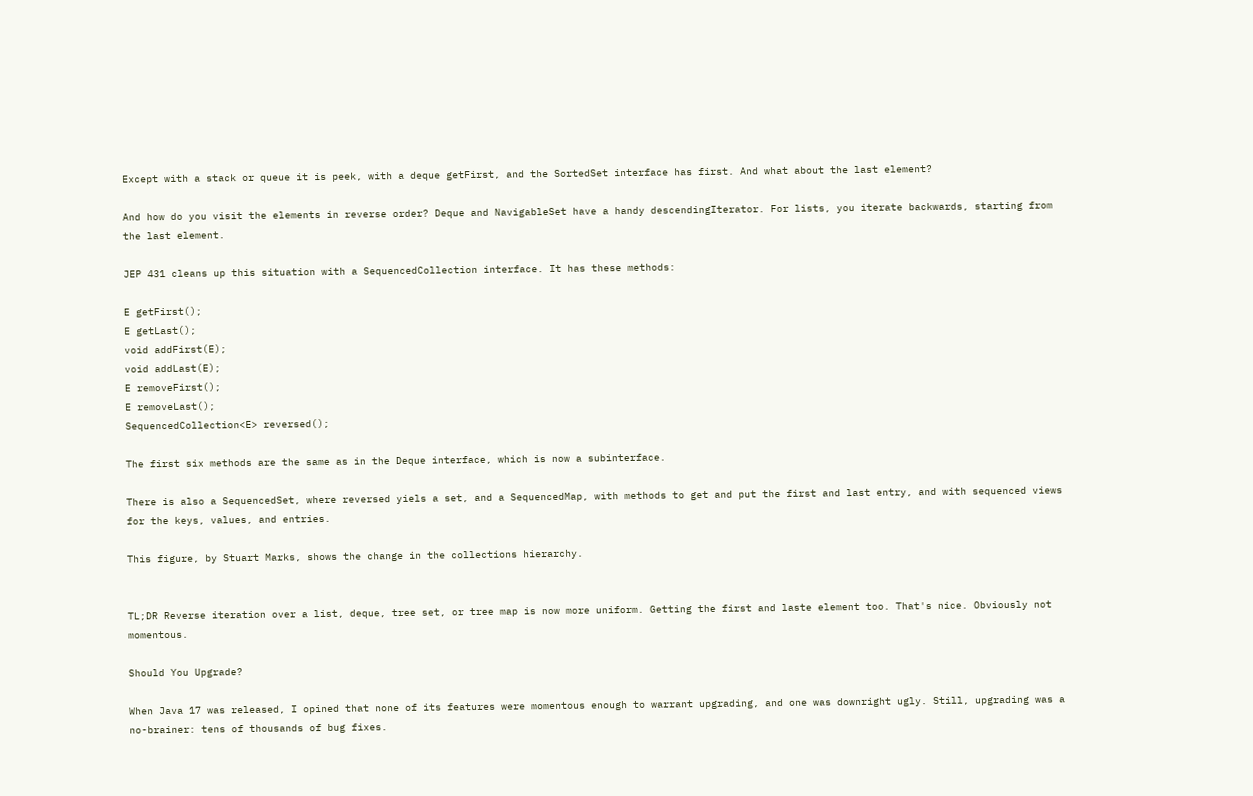Except with a stack or queue it is peek, with a deque getFirst, and the SortedSet interface has first. And what about the last element?

And how do you visit the elements in reverse order? Deque and NavigableSet have a handy descendingIterator. For lists, you iterate backwards, starting from the last element.

JEP 431 cleans up this situation with a SequencedCollection interface. It has these methods:

E getFirst();
E getLast();
void addFirst(E);
void addLast(E);
E removeFirst();
E removeLast();
SequencedCollection<E> reversed();

The first six methods are the same as in the Deque interface, which is now a subinterface.

There is also a SequencedSet, where reversed yiels a set, and a SequencedMap, with methods to get and put the first and last entry, and with sequenced views for the keys, values, and entries.

This figure, by Stuart Marks, shows the change in the collections hierarchy.


TL;DR Reverse iteration over a list, deque, tree set, or tree map is now more uniform. Getting the first and laste element too. That's nice. Obviously not momentous.

Should You Upgrade?

When Java 17 was released, I opined that none of its features were momentous enough to warrant upgrading, and one was downright ugly. Still, upgrading was a no-brainer: tens of thousands of bug fixes.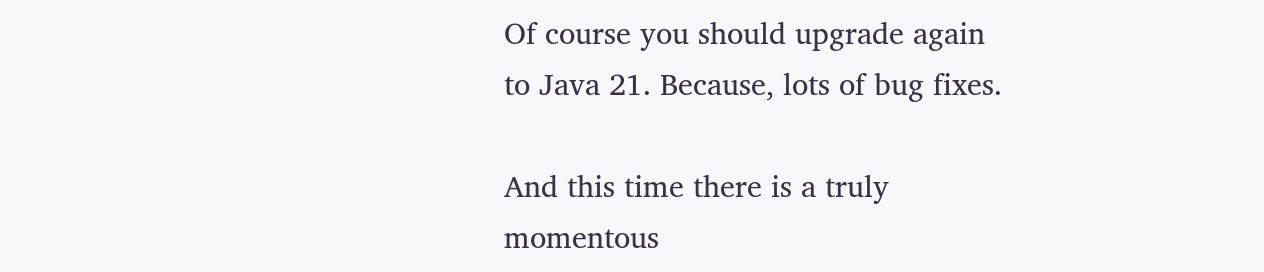Of course you should upgrade again to Java 21. Because, lots of bug fixes.

And this time there is a truly momentous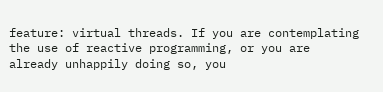feature: virtual threads. If you are contemplating the use of reactive programming, or you are already unhappily doing so, you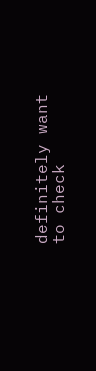definitely want to check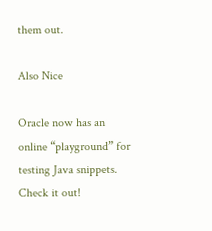them out.

Also Nice

Oracle now has an online “playground” for testing Java snippets. Check it out!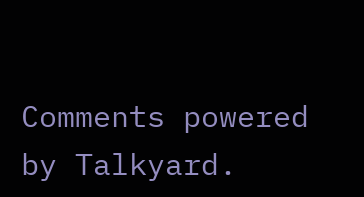Comments powered by Talkyard.